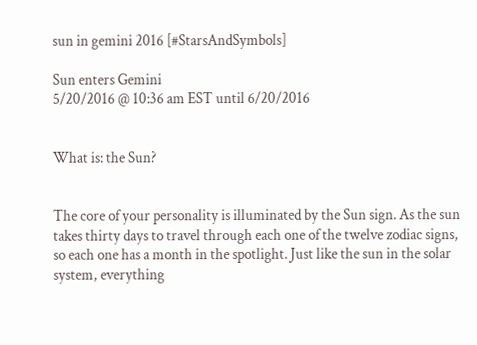sun in gemini 2016 [#StarsAndSymbols]

Sun enters Gemini
5/20/2016 @ 10:36 am EST until 6/20/2016


What is: the Sun?


The core of your personality is illuminated by the Sun sign. As the sun takes thirty days to travel through each one of the twelve zodiac signs, so each one has a month in the spotlight. Just like the sun in the solar system, everything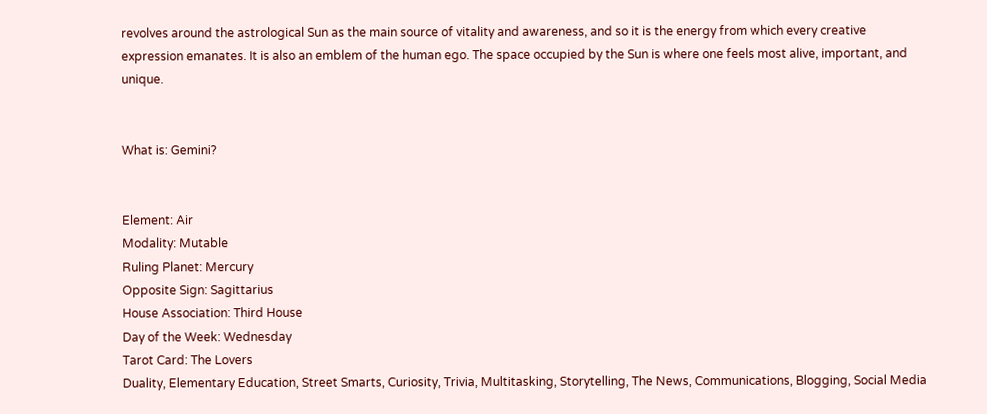revolves around the astrological Sun as the main source of vitality and awareness, and so it is the energy from which every creative expression emanates. It is also an emblem of the human ego. The space occupied by the Sun is where one feels most alive, important, and unique.


What is: Gemini?


Element: Air
Modality: Mutable
Ruling Planet: Mercury
Opposite Sign: Sagittarius
House Association: Third House
Day of the Week: Wednesday
Tarot Card: The Lovers
Duality, Elementary Education, Street Smarts, Curiosity, Trivia, Multitasking, Storytelling, The News, Communications, Blogging, Social Media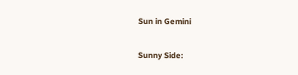Sun in Gemini

Sunny Side: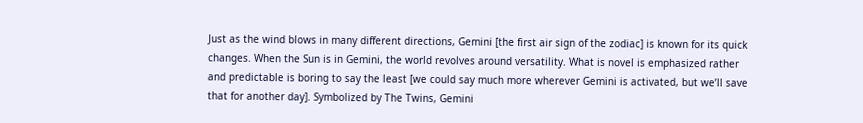Just as the wind blows in many different directions, Gemini [the first air sign of the zodiac] is known for its quick changes. When the Sun is in Gemini, the world revolves around versatility. What is novel is emphasized rather and predictable is boring to say the least [we could say much more wherever Gemini is activated, but we’ll save that for another day]. Symbolized by The Twins, Gemini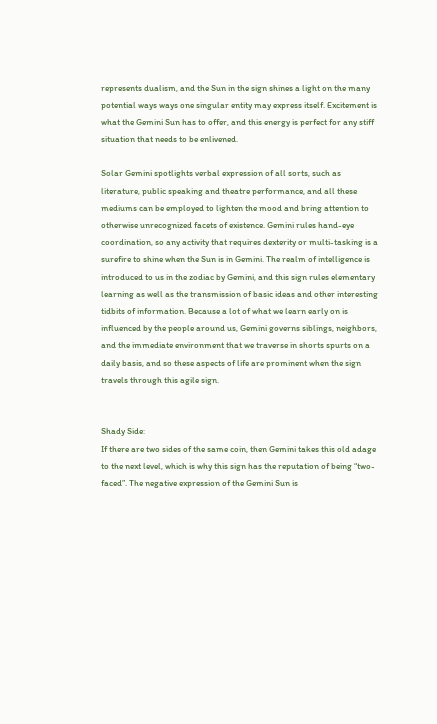represents dualism, and the Sun in the sign shines a light on the many potential ways ways one singular entity may express itself. Excitement is what the Gemini Sun has to offer, and this energy is perfect for any stiff situation that needs to be enlivened.

Solar Gemini spotlights verbal expression of all sorts, such as literature, public speaking and theatre performance, and all these mediums can be employed to lighten the mood and bring attention to otherwise unrecognized facets of existence. Gemini rules hand-eye coordination, so any activity that requires dexterity or multi-tasking is a surefire to shine when the Sun is in Gemini. The realm of intelligence is introduced to us in the zodiac by Gemini, and this sign rules elementary learning as well as the transmission of basic ideas and other interesting tidbits of information. Because a lot of what we learn early on is influenced by the people around us, Gemini governs siblings, neighbors, and the immediate environment that we traverse in shorts spurts on a daily basis, and so these aspects of life are prominent when the sign travels through this agile sign.


Shady Side:
If there are two sides of the same coin, then Gemini takes this old adage to the next level, which is why this sign has the reputation of being “two-faced”. The negative expression of the Gemini Sun is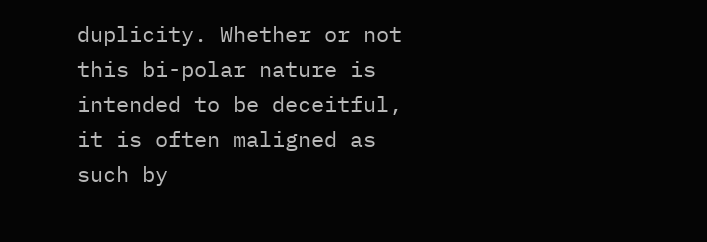duplicity. Whether or not this bi-polar nature is intended to be deceitful, it is often maligned as such by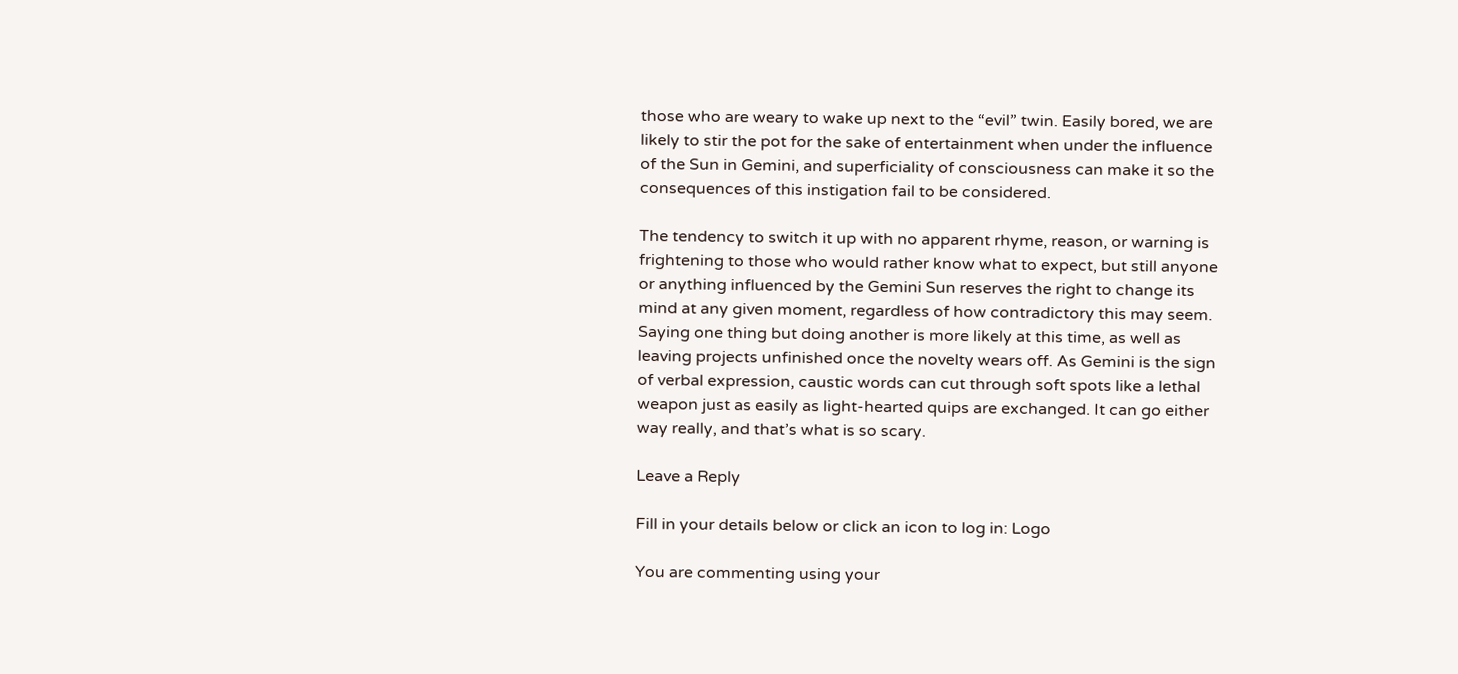those who are weary to wake up next to the “evil” twin. Easily bored, we are likely to stir the pot for the sake of entertainment when under the influence of the Sun in Gemini, and superficiality of consciousness can make it so the consequences of this instigation fail to be considered.

The tendency to switch it up with no apparent rhyme, reason, or warning is frightening to those who would rather know what to expect, but still anyone or anything influenced by the Gemini Sun reserves the right to change its mind at any given moment, regardless of how contradictory this may seem. Saying one thing but doing another is more likely at this time, as well as leaving projects unfinished once the novelty wears off. As Gemini is the sign of verbal expression, caustic words can cut through soft spots like a lethal weapon just as easily as light-hearted quips are exchanged. It can go either way really, and that’s what is so scary.

Leave a Reply

Fill in your details below or click an icon to log in: Logo

You are commenting using your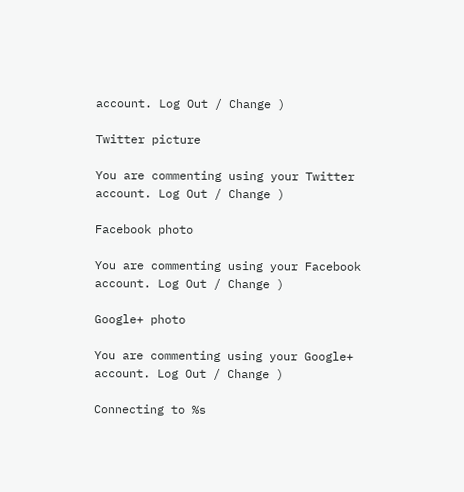account. Log Out / Change )

Twitter picture

You are commenting using your Twitter account. Log Out / Change )

Facebook photo

You are commenting using your Facebook account. Log Out / Change )

Google+ photo

You are commenting using your Google+ account. Log Out / Change )

Connecting to %s